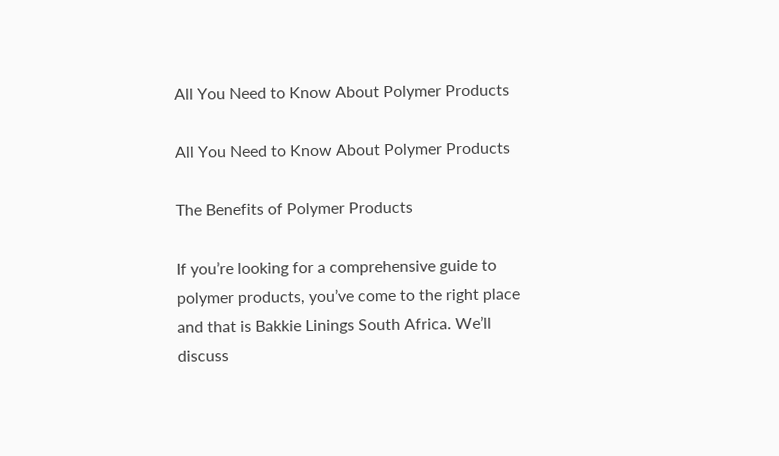All You Need to Know About Polymer Products

All You Need to Know About Polymer Products

The Benefits of Polymer Products

If you’re looking for a comprehensive guide to polymer products, you’ve come to the right place and that is Bakkie Linings South Africa. We’ll discuss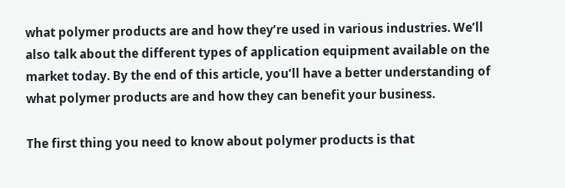what polymer products are and how they’re used in various industries. We’ll also talk about the different types of application equipment available on the market today. By the end of this article, you’ll have a better understanding of what polymer products are and how they can benefit your business.

The first thing you need to know about polymer products is that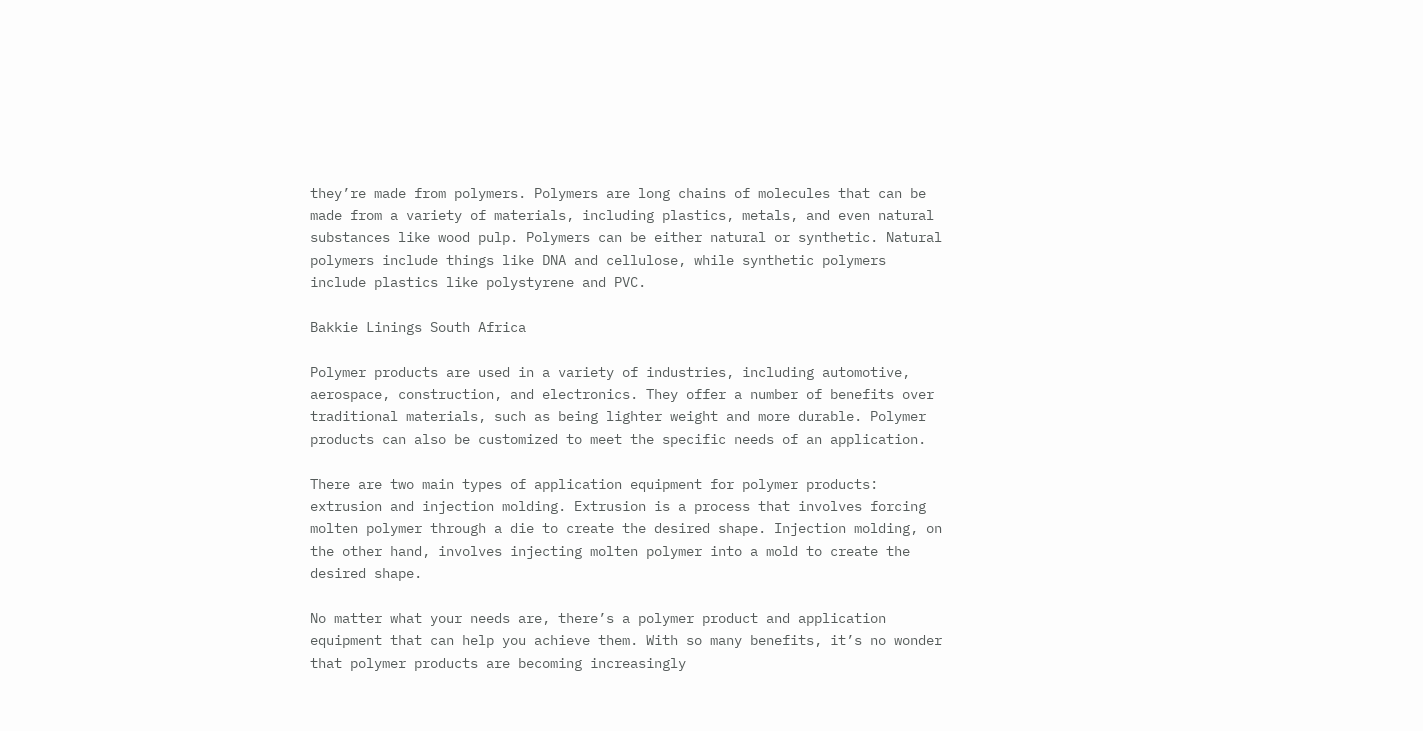they’re made from polymers. Polymers are long chains of molecules that can be made from a variety of materials, including plastics, metals, and even natural substances like wood pulp. Polymers can be either natural or synthetic. Natural polymers include things like DNA and cellulose, while synthetic polymers include plastics like polystyrene and PVC.

Bakkie Linings South Africa

Polymer products are used in a variety of industries, including automotive, aerospace, construction, and electronics. They offer a number of benefits over traditional materials, such as being lighter weight and more durable. Polymer products can also be customized to meet the specific needs of an application.

There are two main types of application equipment for polymer products: extrusion and injection molding. Extrusion is a process that involves forcing molten polymer through a die to create the desired shape. Injection molding, on the other hand, involves injecting molten polymer into a mold to create the desired shape.

No matter what your needs are, there’s a polymer product and application equipment that can help you achieve them. With so many benefits, it’s no wonder that polymer products are becoming increasingly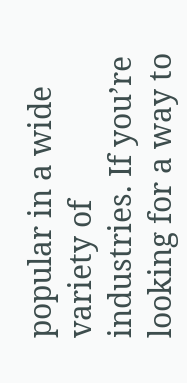popular in a wide variety of industries. If you’re looking for a way to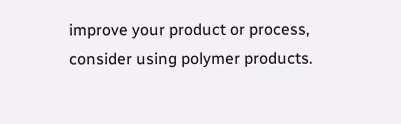improve your product or process, consider using polymer products.